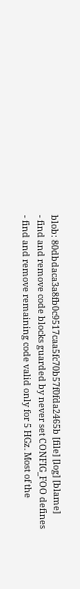blob: 80dbdaca3a8fb0c9517caa5fc70b57f0fda2465b [file] [log] [blame]
- find and remove code blocks guarded by never set CONFIG_FOO defines
- find and remove remaining code valid only for 5 HGz. Most of the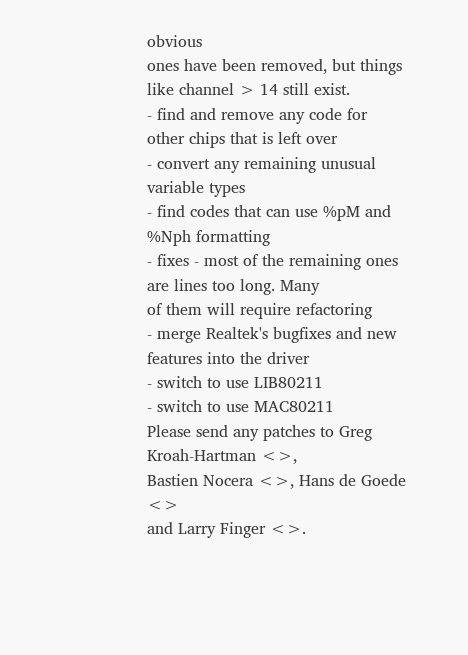obvious
ones have been removed, but things like channel > 14 still exist.
- find and remove any code for other chips that is left over
- convert any remaining unusual variable types
- find codes that can use %pM and %Nph formatting
- fixes - most of the remaining ones are lines too long. Many
of them will require refactoring
- merge Realtek's bugfixes and new features into the driver
- switch to use LIB80211
- switch to use MAC80211
Please send any patches to Greg Kroah-Hartman <>,
Bastien Nocera <>, Hans de Goede <>
and Larry Finger <>.